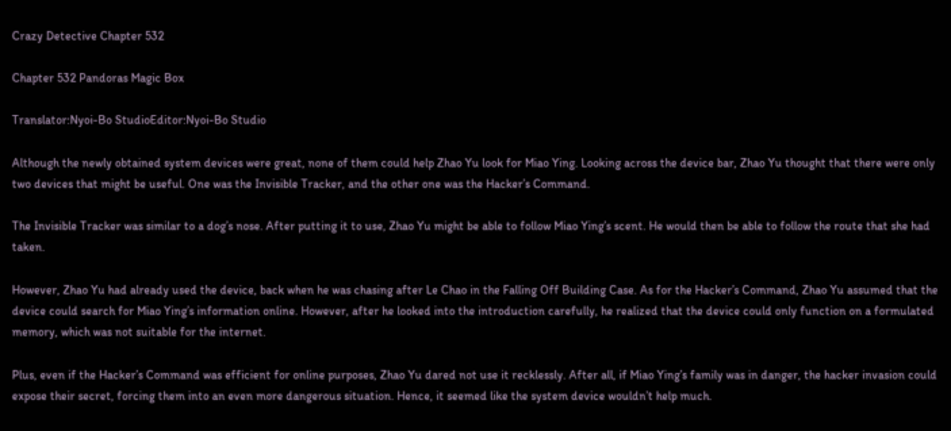Crazy Detective Chapter 532

Chapter 532 Pandoras Magic Box

Translator:Nyoi-Bo StudioEditor:Nyoi-Bo Studio

Although the newly obtained system devices were great, none of them could help Zhao Yu look for Miao Ying. Looking across the device bar, Zhao Yu thought that there were only two devices that might be useful. One was the Invisible Tracker, and the other one was the Hacker’s Command.

The Invisible Tracker was similar to a dog’s nose. After putting it to use, Zhao Yu might be able to follow Miao Ying’s scent. He would then be able to follow the route that she had taken.

However, Zhao Yu had already used the device, back when he was chasing after Le Chao in the Falling Off Building Case. As for the Hacker’s Command, Zhao Yu assumed that the device could search for Miao Ying’s information online. However, after he looked into the introduction carefully, he realized that the device could only function on a formulated memory, which was not suitable for the internet.

Plus, even if the Hacker’s Command was efficient for online purposes, Zhao Yu dared not use it recklessly. After all, if Miao Ying’s family was in danger, the hacker invasion could expose their secret, forcing them into an even more dangerous situation. Hence, it seemed like the system device wouldn’t help much.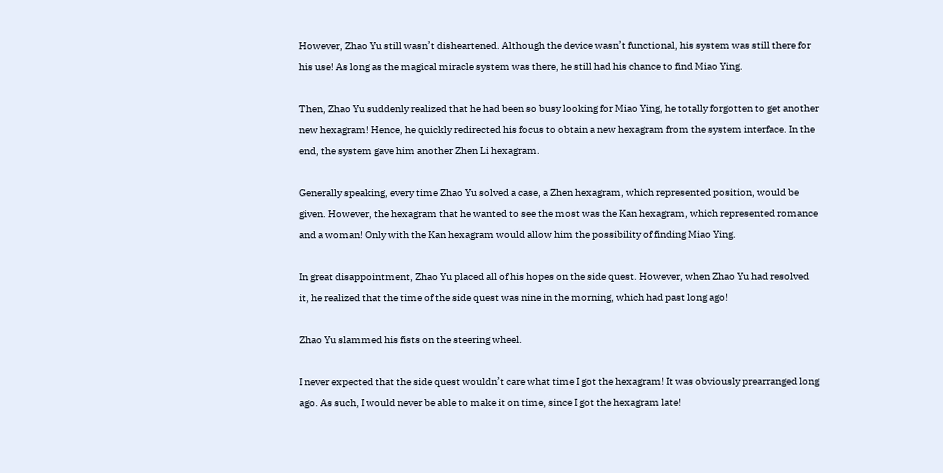However, Zhao Yu still wasn’t disheartened. Although the device wasn’t functional, his system was still there for his use! As long as the magical miracle system was there, he still had his chance to find Miao Ying.

Then, Zhao Yu suddenly realized that he had been so busy looking for Miao Ying, he totally forgotten to get another new hexagram! Hence, he quickly redirected his focus to obtain a new hexagram from the system interface. In the end, the system gave him another Zhen Li hexagram.

Generally speaking, every time Zhao Yu solved a case, a Zhen hexagram, which represented position, would be given. However, the hexagram that he wanted to see the most was the Kan hexagram, which represented romance and a woman! Only with the Kan hexagram would allow him the possibility of finding Miao Ying.

In great disappointment, Zhao Yu placed all of his hopes on the side quest. However, when Zhao Yu had resolved it, he realized that the time of the side quest was nine in the morning, which had past long ago!

Zhao Yu slammed his fists on the steering wheel.

I never expected that the side quest wouldn’t care what time I got the hexagram! It was obviously prearranged long ago. As such, I would never be able to make it on time, since I got the hexagram late!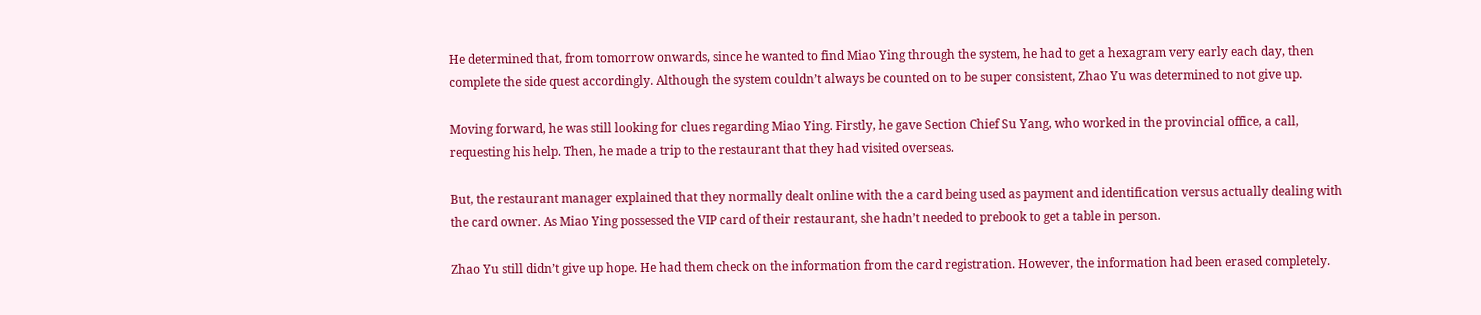He determined that, from tomorrow onwards, since he wanted to find Miao Ying through the system, he had to get a hexagram very early each day, then complete the side quest accordingly. Although the system couldn’t always be counted on to be super consistent, Zhao Yu was determined to not give up.

Moving forward, he was still looking for clues regarding Miao Ying. Firstly, he gave Section Chief Su Yang, who worked in the provincial office, a call, requesting his help. Then, he made a trip to the restaurant that they had visited overseas.

But, the restaurant manager explained that they normally dealt online with the a card being used as payment and identification versus actually dealing with the card owner. As Miao Ying possessed the VIP card of their restaurant, she hadn’t needed to prebook to get a table in person.

Zhao Yu still didn’t give up hope. He had them check on the information from the card registration. However, the information had been erased completely.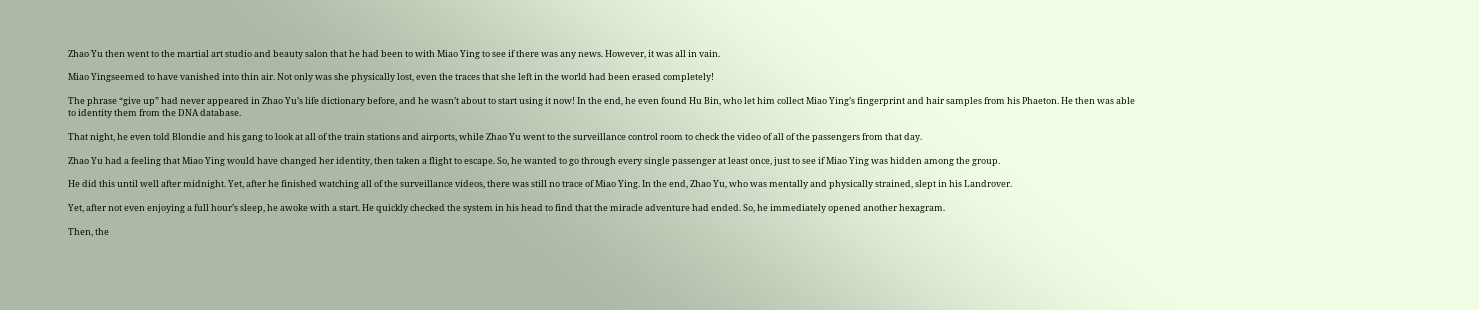Zhao Yu then went to the martial art studio and beauty salon that he had been to with Miao Ying to see if there was any news. However, it was all in vain.

Miao Yingseemed to have vanished into thin air. Not only was she physically lost, even the traces that she left in the world had been erased completely!

The phrase “give up” had never appeared in Zhao Yu’s life dictionary before, and he wasn’t about to start using it now! In the end, he even found Hu Bin, who let him collect Miao Ying’s fingerprint and hair samples from his Phaeton. He then was able to identity them from the DNA database.

That night, he even told Blondie and his gang to look at all of the train stations and airports, while Zhao Yu went to the surveillance control room to check the video of all of the passengers from that day.

Zhao Yu had a feeling that Miao Ying would have changed her identity, then taken a flight to escape. So, he wanted to go through every single passenger at least once, just to see if Miao Ying was hidden among the group.

He did this until well after midnight. Yet, after he finished watching all of the surveillance videos, there was still no trace of Miao Ying. In the end, Zhao Yu, who was mentally and physically strained, slept in his Landrover.

Yet, after not even enjoying a full hour’s sleep, he awoke with a start. He quickly checked the system in his head to find that the miracle adventure had ended. So, he immediately opened another hexagram.

Then, the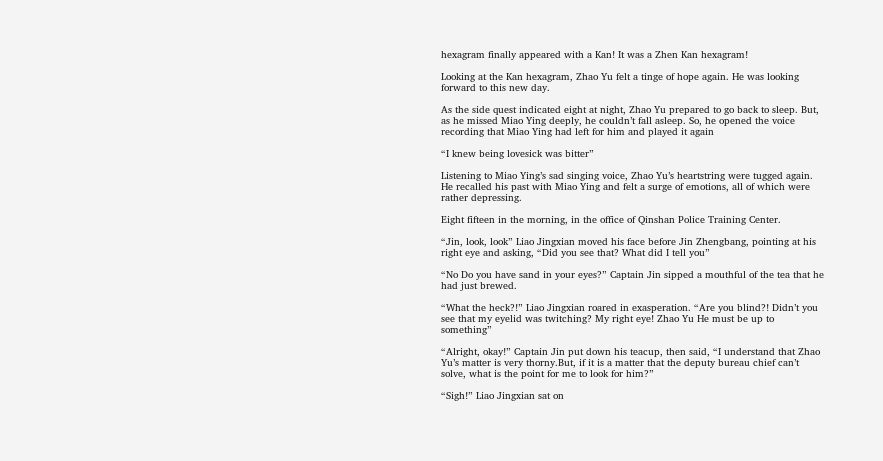hexagram finally appeared with a Kan! It was a Zhen Kan hexagram!

Looking at the Kan hexagram, Zhao Yu felt a tinge of hope again. He was looking forward to this new day.

As the side quest indicated eight at night, Zhao Yu prepared to go back to sleep. But, as he missed Miao Ying deeply, he couldn’t fall asleep. So, he opened the voice recording that Miao Ying had left for him and played it again

“I knew being lovesick was bitter”

Listening to Miao Ying’s sad singing voice, Zhao Yu’s heartstring were tugged again. He recalled his past with Miao Ying and felt a surge of emotions, all of which were rather depressing.

Eight fifteen in the morning, in the office of Qinshan Police Training Center.

“Jin, look, look” Liao Jingxian moved his face before Jin Zhengbang, pointing at his right eye and asking, “Did you see that? What did I tell you”

“No Do you have sand in your eyes?” Captain Jin sipped a mouthful of the tea that he had just brewed.

“What the heck?!” Liao Jingxian roared in exasperation. “Are you blind?! Didn’t you see that my eyelid was twitching? My right eye! Zhao Yu He must be up to something”

“Alright, okay!” Captain Jin put down his teacup, then said, “I understand that Zhao Yu’s matter is very thorny.But, if it is a matter that the deputy bureau chief can’t solve, what is the point for me to look for him?”

“Sigh!” Liao Jingxian sat on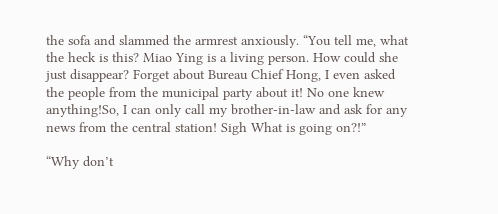the sofa and slammed the armrest anxiously. “You tell me, what the heck is this? Miao Ying is a living person. How could she just disappear? Forget about Bureau Chief Hong, I even asked the people from the municipal party about it! No one knew anything!So, I can only call my brother-in-law and ask for any news from the central station! Sigh What is going on?!”

“Why don’t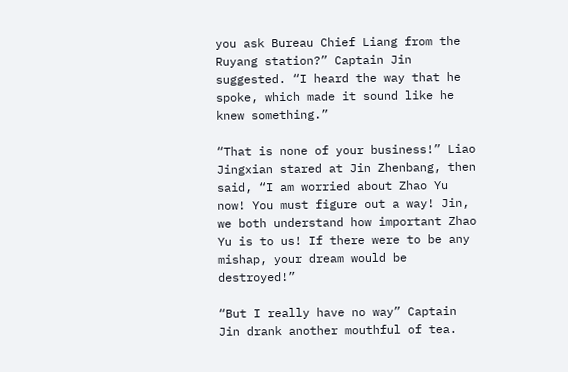you ask Bureau Chief Liang from the Ruyang station?” Captain Jin suggested. “I heard the way that he spoke, which made it sound like he knew something.”

“That is none of your business!” Liao Jingxian stared at Jin Zhenbang, then said, “I am worried about Zhao Yu now! You must figure out a way! Jin, we both understand how important Zhao Yu is to us! If there were to be any mishap, your dream would be destroyed!”

“But I really have no way” Captain Jin drank another mouthful of tea.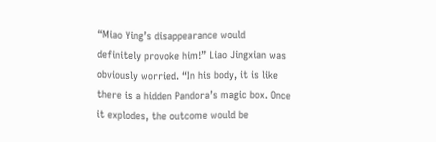“Miao Ying’s disappearance would definitely provoke him!” Liao Jingxian was obviously worried. “In his body, it is like there is a hidden Pandora’s magic box. Once it explodes, the outcome would be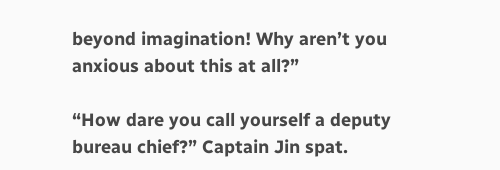beyond imagination! Why aren’t you anxious about this at all?”

“How dare you call yourself a deputy bureau chief?” Captain Jin spat.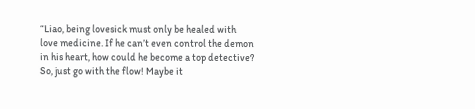“Liao, being lovesick must only be healed with love medicine. If he can’t even control the demon in his heart, how could he become a top detective? So, just go with the flow! Maybe it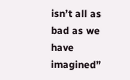isn’t all as bad as we have imagined”